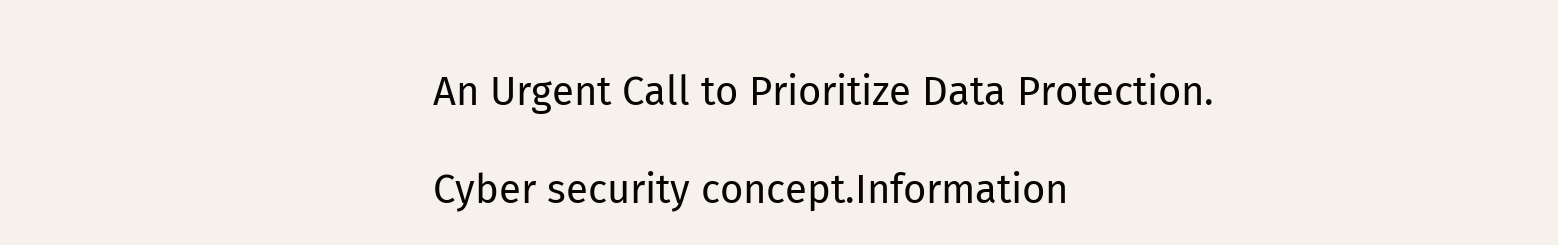An Urgent Call to Prioritize Data Protection.

Cyber security concept.Information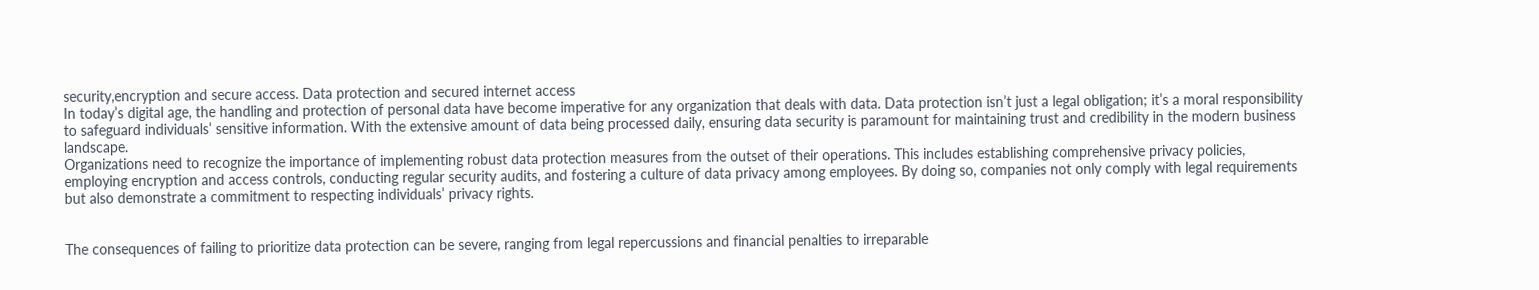security,encryption and secure access. Data protection and secured internet access
In today’s digital age, the handling and protection of personal data have become imperative for any organization that deals with data. Data protection isn’t just a legal obligation; it’s a moral responsibility to safeguard individuals’ sensitive information. With the extensive amount of data being processed daily, ensuring data security is paramount for maintaining trust and credibility in the modern business landscape.
Organizations need to recognize the importance of implementing robust data protection measures from the outset of their operations. This includes establishing comprehensive privacy policies, employing encryption and access controls, conducting regular security audits, and fostering a culture of data privacy among employees. By doing so, companies not only comply with legal requirements but also demonstrate a commitment to respecting individuals’ privacy rights.


The consequences of failing to prioritize data protection can be severe, ranging from legal repercussions and financial penalties to irreparable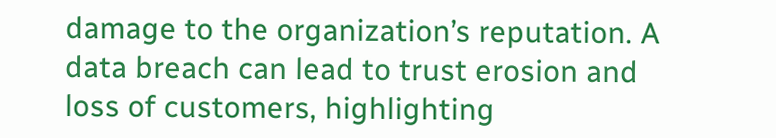damage to the organization’s reputation. A data breach can lead to trust erosion and loss of customers, highlighting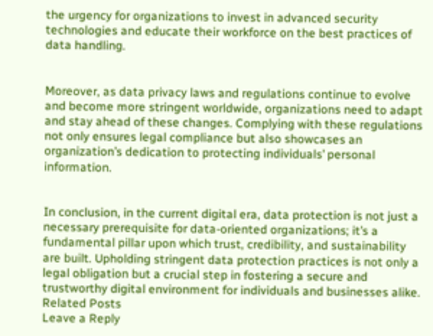the urgency for organizations to invest in advanced security technologies and educate their workforce on the best practices of data handling.


Moreover, as data privacy laws and regulations continue to evolve and become more stringent worldwide, organizations need to adapt and stay ahead of these changes. Complying with these regulations not only ensures legal compliance but also showcases an organization’s dedication to protecting individuals’ personal information.


In conclusion, in the current digital era, data protection is not just a necessary prerequisite for data-oriented organizations; it’s a fundamental pillar upon which trust, credibility, and sustainability are built. Upholding stringent data protection practices is not only a legal obligation but a crucial step in fostering a secure and trustworthy digital environment for individuals and businesses alike.
Related Posts
Leave a Reply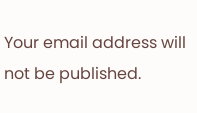Your email address will not be published.